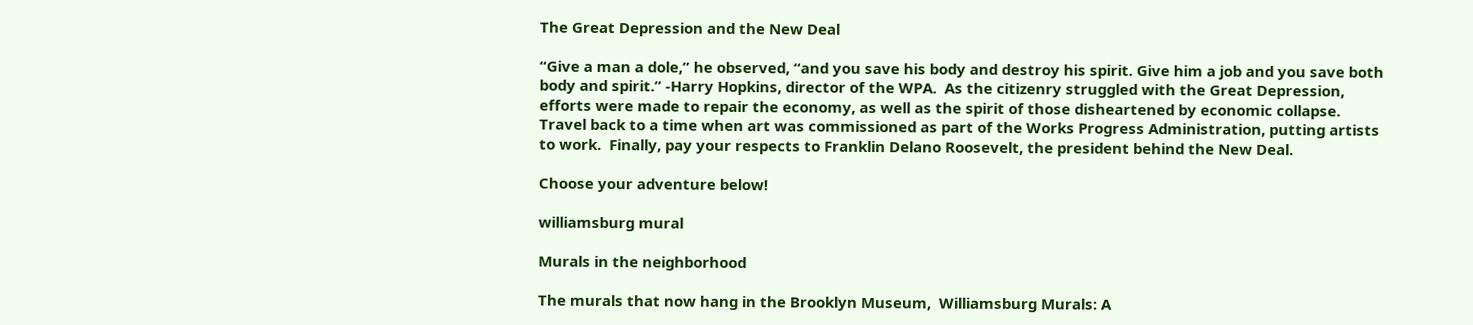The Great Depression and the New Deal

“Give a man a dole,” he observed, “and you save his body and destroy his spirit. Give him a job and you save both body and spirit.” -Harry Hopkins, director of the WPA.  As the citizenry struggled with the Great Depression, efforts were made to repair the economy, as well as the spirit of those disheartened by economic collapse. Travel back to a time when art was commissioned as part of the Works Progress Administration, putting artists to work.  Finally, pay your respects to Franklin Delano Roosevelt, the president behind the New Deal.

Choose your adventure below!

williamsburg mural

Murals in the neighborhood

The murals that now hang in the Brooklyn Museum,  Williamsburg Murals: A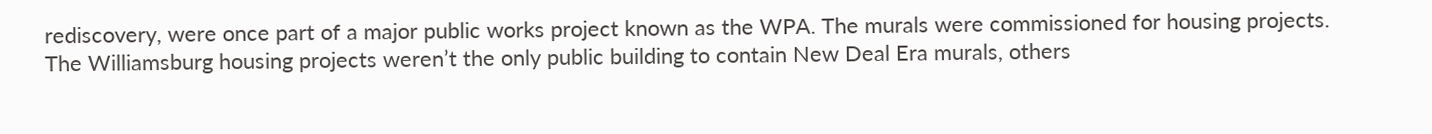rediscovery, were once part of a major public works project known as the WPA. The murals were commissioned for housing projects.  The Williamsburg housing projects weren’t the only public building to contain New Deal Era murals, others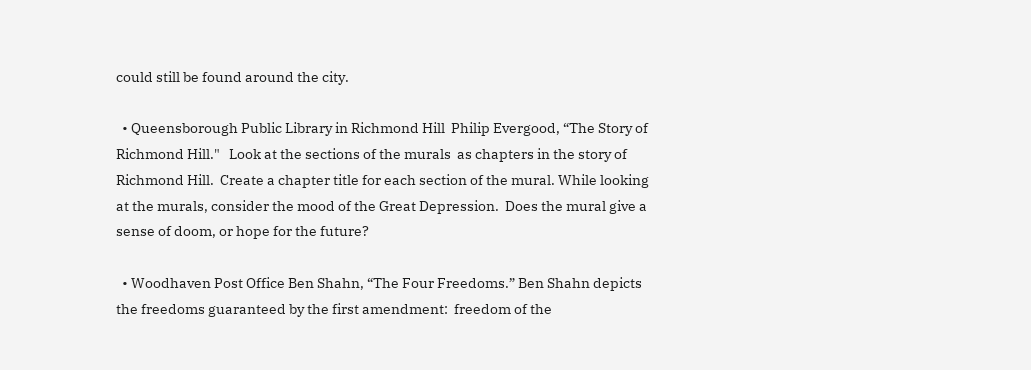could still be found around the city.

  • Queensborough Public Library in Richmond Hill  Philip Evergood, “The Story of Richmond Hill."   Look at the sections of the murals  as chapters in the story of Richmond Hill.  Create a chapter title for each section of the mural. While looking at the murals, consider the mood of the Great Depression.  Does the mural give a sense of doom, or hope for the future?

  • Woodhaven Post Office Ben Shahn, “The Four Freedoms.” Ben Shahn depicts the freedoms guaranteed by the first amendment:  freedom of the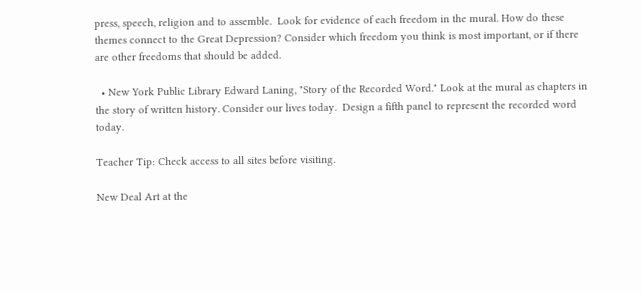press, speech, religion and to assemble.  Look for evidence of each freedom in the mural. How do these themes connect to the Great Depression? Consider which freedom you think is most important, or if there are other freedoms that should be added.

  • New York Public Library Edward Laning, "Story of the Recorded Word." Look at the mural as chapters in the story of written history. Consider our lives today.  Design a fifth panel to represent the recorded word today.

Teacher Tip: Check access to all sites before visiting.

New Deal Art at the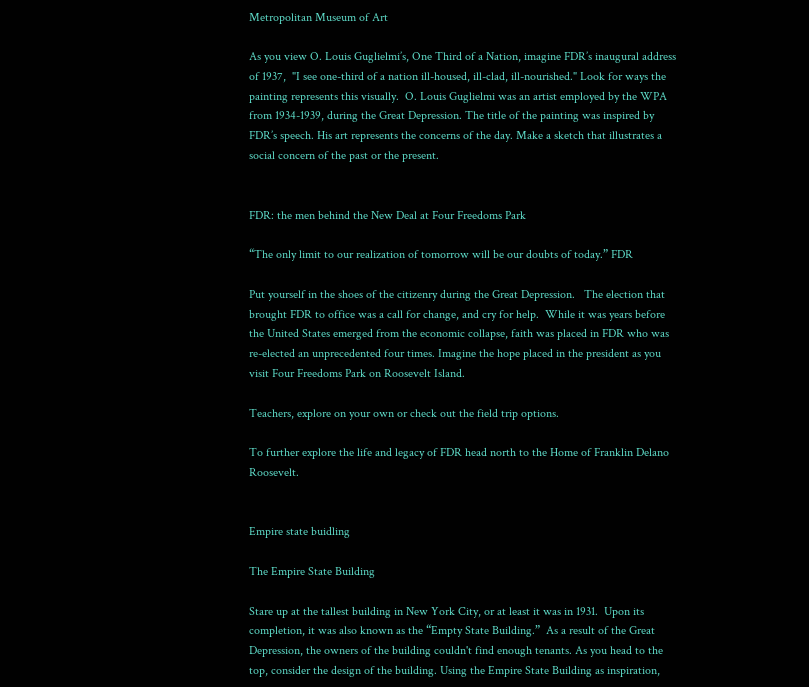Metropolitan Museum of Art

As you view O. Louis Guglielmi’s, One Third of a Nation, imagine FDR’s inaugural address of 1937,  "I see one-third of a nation ill-housed, ill-clad, ill-nourished." Look for ways the painting represents this visually.  O. Louis Guglielmi was an artist employed by the WPA from 1934-1939, during the Great Depression. The title of the painting was inspired by FDR’s speech. His art represents the concerns of the day. Make a sketch that illustrates a social concern of the past or the present.


FDR: the men behind the New Deal at Four Freedoms Park

“The only limit to our realization of tomorrow will be our doubts of today.” FDR

Put yourself in the shoes of the citizenry during the Great Depression.   The election that brought FDR to office was a call for change, and cry for help.  While it was years before the United States emerged from the economic collapse, faith was placed in FDR who was re-elected an unprecedented four times. Imagine the hope placed in the president as you visit Four Freedoms Park on Roosevelt Island.

Teachers, explore on your own or check out the field trip options.

To further explore the life and legacy of FDR head north to the Home of Franklin Delano Roosevelt.


Empire state buidling

The Empire State Building

Stare up at the tallest building in New York City, or at least it was in 1931.  Upon its completion, it was also known as the “Empty State Building.”  As a result of the Great Depression, the owners of the building couldn't find enough tenants. As you head to the top, consider the design of the building. Using the Empire State Building as inspiration,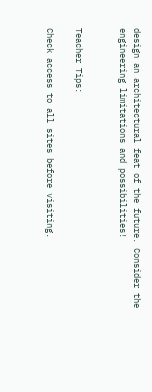design an architectural feat of the future. Consider the engineering limitations and possibilities!


Teacher Tips:

Check access to all sites before visiting.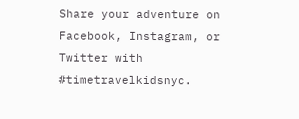Share your adventure on Facebook, Instagram, or Twitter with #timetravelkidsnyc.